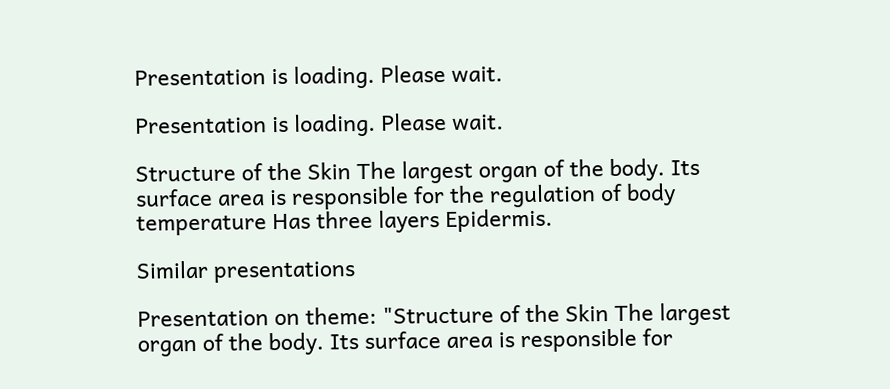Presentation is loading. Please wait.

Presentation is loading. Please wait.

Structure of the Skin The largest organ of the body. Its surface area is responsible for the regulation of body temperature Has three layers Epidermis.

Similar presentations

Presentation on theme: "Structure of the Skin The largest organ of the body. Its surface area is responsible for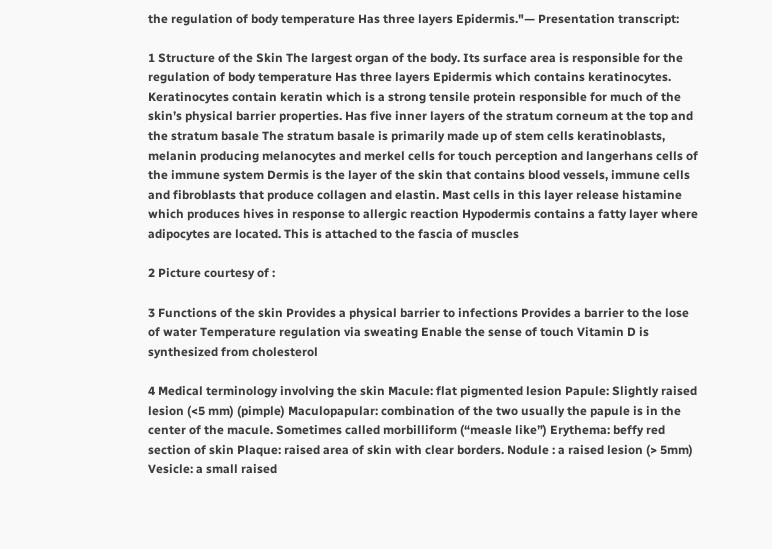the regulation of body temperature Has three layers Epidermis."— Presentation transcript:

1 Structure of the Skin The largest organ of the body. Its surface area is responsible for the regulation of body temperature Has three layers Epidermis which contains keratinocytes. Keratinocytes contain keratin which is a strong tensile protein responsible for much of the skin’s physical barrier properties. Has five inner layers of the stratum corneum at the top and the stratum basale The stratum basale is primarily made up of stem cells keratinoblasts, melanin producing melanocytes and merkel cells for touch perception and langerhans cells of the immune system Dermis is the layer of the skin that contains blood vessels, immune cells and fibroblasts that produce collagen and elastin. Mast cells in this layer release histamine which produces hives in response to allergic reaction Hypodermis contains a fatty layer where adipocytes are located. This is attached to the fascia of muscles

2 Picture courtesy of :

3 Functions of the skin Provides a physical barrier to infections Provides a barrier to the lose of water Temperature regulation via sweating Enable the sense of touch Vitamin D is synthesized from cholesterol

4 Medical terminology involving the skin Macule: flat pigmented lesion Papule: Slightly raised lesion (<5 mm) (pimple) Maculopapular: combination of the two usually the papule is in the center of the macule. Sometimes called morbilliform (“measle like”) Erythema: beffy red section of skin Plaque: raised area of skin with clear borders. Nodule : a raised lesion (> 5mm) Vesicle: a small raised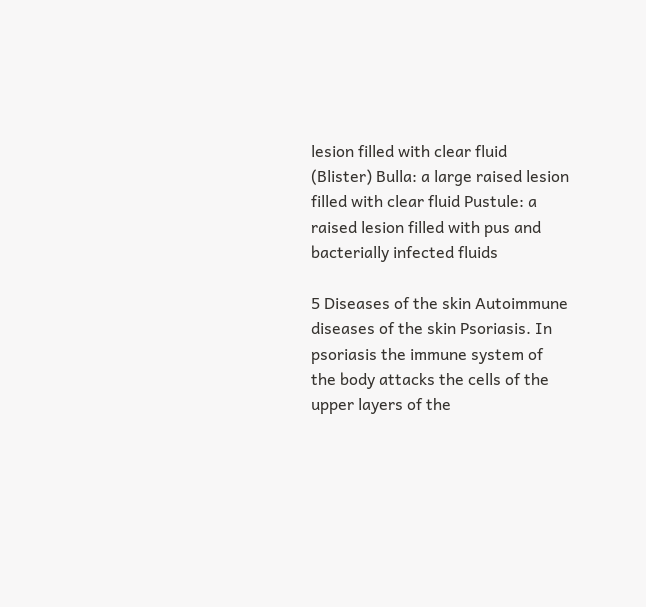lesion filled with clear fluid (Blister) Bulla: a large raised lesion filled with clear fluid Pustule: a raised lesion filled with pus and bacterially infected fluids

5 Diseases of the skin Autoimmune diseases of the skin Psoriasis. In psoriasis the immune system of the body attacks the cells of the upper layers of the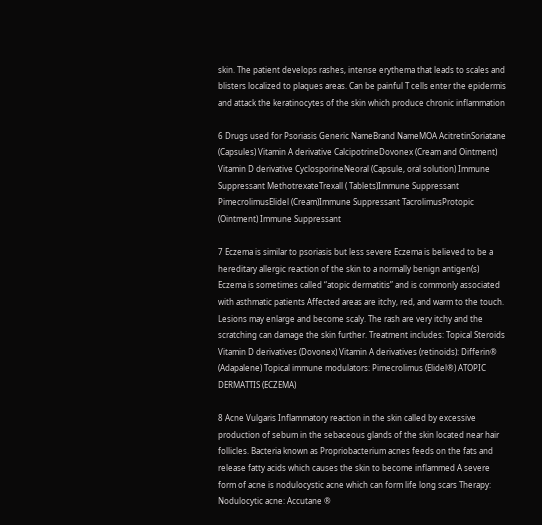skin. The patient develops rashes, intense erythema that leads to scales and blisters localized to plaques areas. Can be painful T cells enter the epidermis and attack the keratinocytes of the skin which produce chronic inflammation

6 Drugs used for Psoriasis Generic NameBrand NameMOA AcitretinSoriatane (Capsules) Vitamin A derivative CalcipotrineDovonex (Cream and Ointment) Vitamin D derivative CyclosporineNeoral (Capsule, oral solution) Immune Suppressant MethotrexateTrexall ( Tablets)Immune Suppressant PimecrolimusElidel (Cream)Immune Suppressant TacrolimusProtopic (Ointment) Immune Suppressant

7 Eczema is similar to psoriasis but less severe Eczema is believed to be a hereditary allergic reaction of the skin to a normally benign antigen(s) Eczema is sometimes called “atopic dermatitis” and is commonly associated with asthmatic patients Affected areas are itchy, red, and warm to the touch. Lesions may enlarge and become scaly. The rash are very itchy and the scratching can damage the skin further. Treatment includes: Topical Steroids Vitamin D derivatives (Dovonex) Vitamin A derivatives (retinoids): Differin® (Adapalene) Topical immune modulators: Pimecrolimus (Elidel®) ATOPIC DERMATTIS (ECZEMA)

8 Acne Vulgaris Inflammatory reaction in the skin called by excessive production of sebum in the sebaceous glands of the skin located near hair follicles. Bacteria known as Propriobacterium acnes feeds on the fats and release fatty acids which causes the skin to become inflammed A severe form of acne is nodulocystic acne which can form life long scars Therapy: Nodulocytic acne: Accutane ®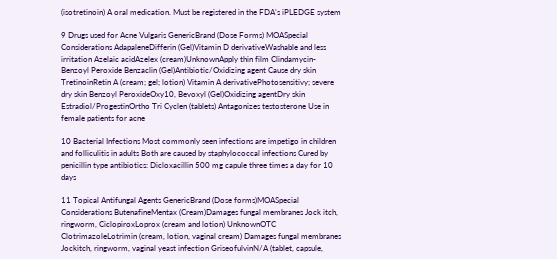(isotretinoin) A oral medication. Must be registered in the FDA’s iPLEDGE system

9 Drugs used for Acne Vulgaris GenericBrand (Dose Forms) MOASpecial Considerations AdapaleneDifferin (Gel)Vitamin D derivativeWashable and less irritation Azelaic acidAzelex (cream)UnknownApply thin film Clindamycin- Benzoyl Peroxide Benzaclin (Gel)Antibiotic/Oxidizing agent Cause dry skin TretinoinRetin A (cream; gel; lotion) Vitamin A derivativePhotosensitivy; severe dry skin Benzoyl PeroxideOxy10, Bevoxyl (Gel)Oxidizing agentDry skin Estradiol/ProgestinOrtho Tri Cyclen (tablets) Antagonizes testosterone Use in female patients for acne

10 Bacterial Infections Most commonly seen infections are impetigo in children and folliculitis in adults Both are caused by staphylococcal infections Cured by penicillin type antibiotics: Dicloxacillin 500 mg capule three times a day for 10 days

11 Topical Antifungal Agents GenericBrand (Dose forms)MOASpecial Considerations ButenafineMentax (Cream)Damages fungal membranes Jock itch, ringworm, CiclopiroxLoprox (cream and lotion) UnknownOTC ClotrimazoleLotrimin (cream, lotion, vaginal cream) Damages fungal membranes Jockitch, ringworm, vaginal yeast infection GriseofulvinN/A (tablet, capsule,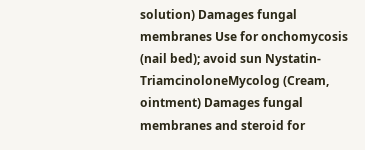solution) Damages fungal membranes Use for onchomycosis (nail bed); avoid sun Nystatin-TriamcinoloneMycolog (Cream, ointment) Damages fungal membranes and steroid for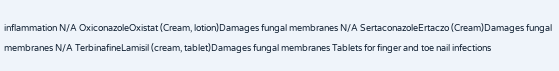inflammation N/A OxiconazoleOxistat (Cream, lotion)Damages fungal membranes N/A SertaconazoleErtaczo (Cream)Damages fungal membranes N/A TerbinafineLamisil (cream, tablet)Damages fungal membranes Tablets for finger and toe nail infections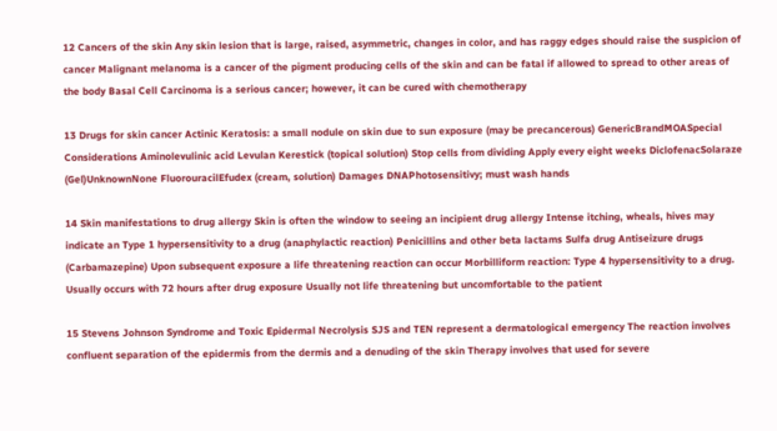12 Cancers of the skin Any skin lesion that is large, raised, asymmetric, changes in color, and has raggy edges should raise the suspicion of cancer Malignant melanoma is a cancer of the pigment producing cells of the skin and can be fatal if allowed to spread to other areas of the body Basal Cell Carcinoma is a serious cancer; however, it can be cured with chemotherapy

13 Drugs for skin cancer Actinic Keratosis: a small nodule on skin due to sun exposure (may be precancerous) GenericBrandMOASpecial Considerations Aminolevulinic acid Levulan Kerestick (topical solution) Stop cells from dividing Apply every eight weeks DiclofenacSolaraze (Gel)UnknownNone FluorouracilEfudex (cream, solution) Damages DNAPhotosensitivy; must wash hands

14 Skin manifestations to drug allergy Skin is often the window to seeing an incipient drug allergy Intense itching, wheals, hives may indicate an Type 1 hypersensitivity to a drug (anaphylactic reaction) Penicillins and other beta lactams Sulfa drug Antiseizure drugs (Carbamazepine) Upon subsequent exposure a life threatening reaction can occur Morbilliform reaction: Type 4 hypersensitivity to a drug. Usually occurs with 72 hours after drug exposure Usually not life threatening but uncomfortable to the patient

15 Stevens Johnson Syndrome and Toxic Epidermal Necrolysis SJS and TEN represent a dermatological emergency The reaction involves confluent separation of the epidermis from the dermis and a denuding of the skin Therapy involves that used for severe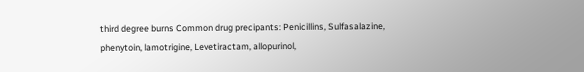third degree burns Common drug precipants: Penicillins, Sulfasalazine, phenytoin, lamotrigine, Levetiractam, allopurinol,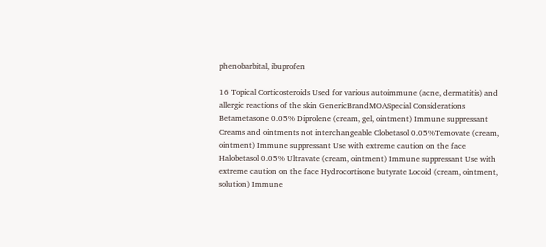phenobarbital, ibuprofen

16 Topical Corticosteroids Used for various autoimmune (acne, dermatitis) and allergic reactions of the skin GenericBrandMOASpecial Considerations Betametasone 0.05% Diprolene (cream, gel, ointment) Immune suppressant Creams and ointments not interchangeable Clobetasol 0.05%Temovate (cream, ointment) Immune suppressant Use with extreme caution on the face Halobetasol 0.05% Ultravate (cream, ointment) Immune suppressant Use with extreme caution on the face Hydrocortisone butyrate Locoid (cream, ointment, solution) Immune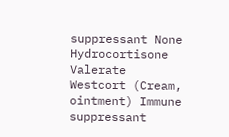suppressant None Hydrocortisone Valerate Westcort (Cream, ointment) Immune suppressant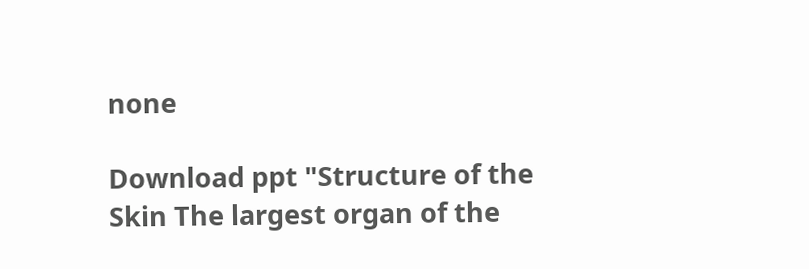none

Download ppt "Structure of the Skin The largest organ of the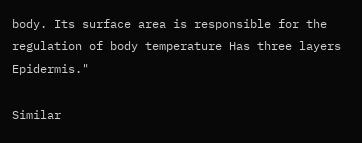body. Its surface area is responsible for the regulation of body temperature Has three layers Epidermis."

Similar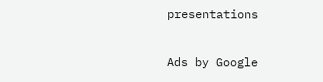presentations

Ads by Google